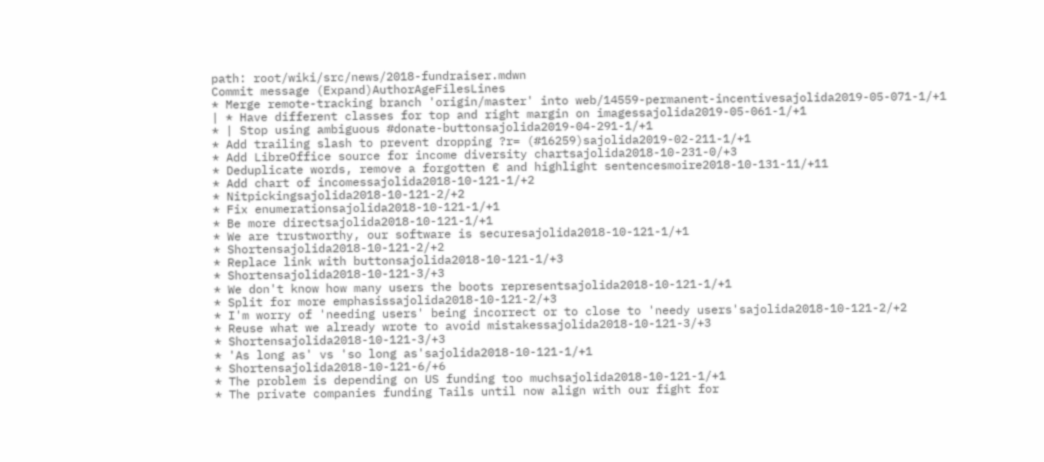path: root/wiki/src/news/2018-fundraiser.mdwn
Commit message (Expand)AuthorAgeFilesLines
* Merge remote-tracking branch 'origin/master' into web/14559-permanent-incentivesajolida2019-05-071-1/+1
| * Have different classes for top and right margin on imagessajolida2019-05-061-1/+1
* | Stop using ambiguous #donate-buttonsajolida2019-04-291-1/+1
* Add trailing slash to prevent dropping ?r= (#16259)sajolida2019-02-211-1/+1
* Add LibreOffice source for income diversity chartsajolida2018-10-231-0/+3
* Deduplicate words, remove a forgotten € and highlight sentencesmoire2018-10-131-11/+11
* Add chart of incomessajolida2018-10-121-1/+2
* Nitpickingsajolida2018-10-121-2/+2
* Fix enumerationsajolida2018-10-121-1/+1
* Be more directsajolida2018-10-121-1/+1
* We are trustworthy, our software is securesajolida2018-10-121-1/+1
* Shortensajolida2018-10-121-2/+2
* Replace link with buttonsajolida2018-10-121-1/+3
* Shortensajolida2018-10-121-3/+3
* We don't know how many users the boots representsajolida2018-10-121-1/+1
* Split for more emphasissajolida2018-10-121-2/+3
* I'm worry of 'needing users' being incorrect or to close to 'needy users'sajolida2018-10-121-2/+2
* Reuse what we already wrote to avoid mistakessajolida2018-10-121-3/+3
* Shortensajolida2018-10-121-3/+3
* 'As long as' vs 'so long as'sajolida2018-10-121-1/+1
* Shortensajolida2018-10-121-6/+6
* The problem is depending on US funding too muchsajolida2018-10-121-1/+1
* The private companies funding Tails until now align with our fight for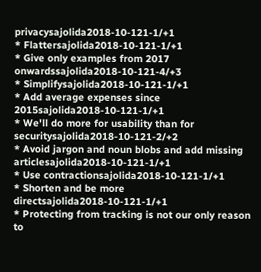privacysajolida2018-10-121-1/+1
* Flattersajolida2018-10-121-1/+1
* Give only examples from 2017 onwardssajolida2018-10-121-4/+3
* Simplifysajolida2018-10-121-1/+1
* Add average expenses since 2015sajolida2018-10-121-1/+1
* We'll do more for usability than for securitysajolida2018-10-121-2/+2
* Avoid jargon and noun blobs and add missing articlesajolida2018-10-121-1/+1
* Use contractionsajolida2018-10-121-1/+1
* Shorten and be more directsajolida2018-10-121-1/+1
* Protecting from tracking is not our only reason to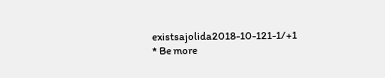existsajolida2018-10-121-1/+1
* Be more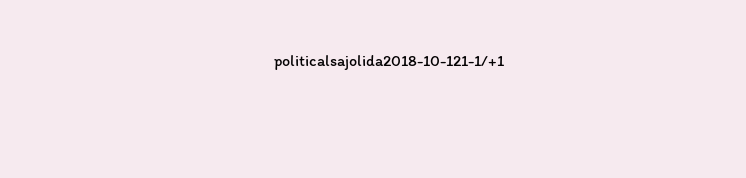politicalsajolida2018-10-121-1/+1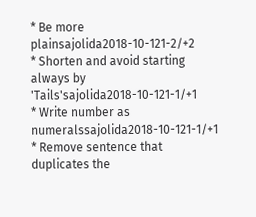* Be more plainsajolida2018-10-121-2/+2
* Shorten and avoid starting always by 'Tails'sajolida2018-10-121-1/+1
* Write number as numeralssajolida2018-10-121-1/+1
* Remove sentence that duplicates the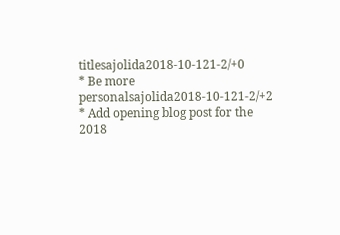titlesajolida2018-10-121-2/+0
* Be more personalsajolida2018-10-121-2/+2
* Add opening blog post for the 2018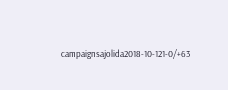campaignsajolida2018-10-121-0/+63